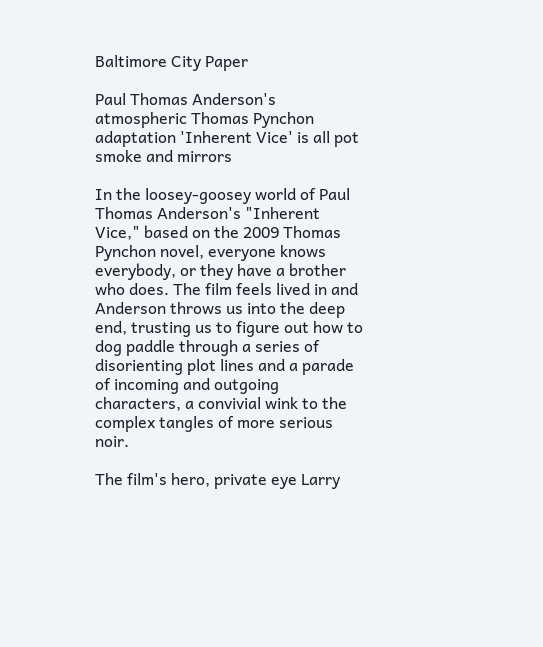Baltimore City Paper

Paul Thomas Anderson's atmospheric Thomas Pynchon adaptation 'Inherent Vice' is all pot smoke and mirrors

In the loosey-goosey world of Paul Thomas Anderson's "Inherent Vice," based on the 2009 Thomas Pynchon novel, everyone knows everybody, or they have a brother who does. The film feels lived in and Anderson throws us into the deep end, trusting us to figure out how to dog paddle through a series of disorienting plot lines and a parade of incoming and outgoing characters, a convivial wink to the complex tangles of more serious noir.

The film's hero, private eye Larry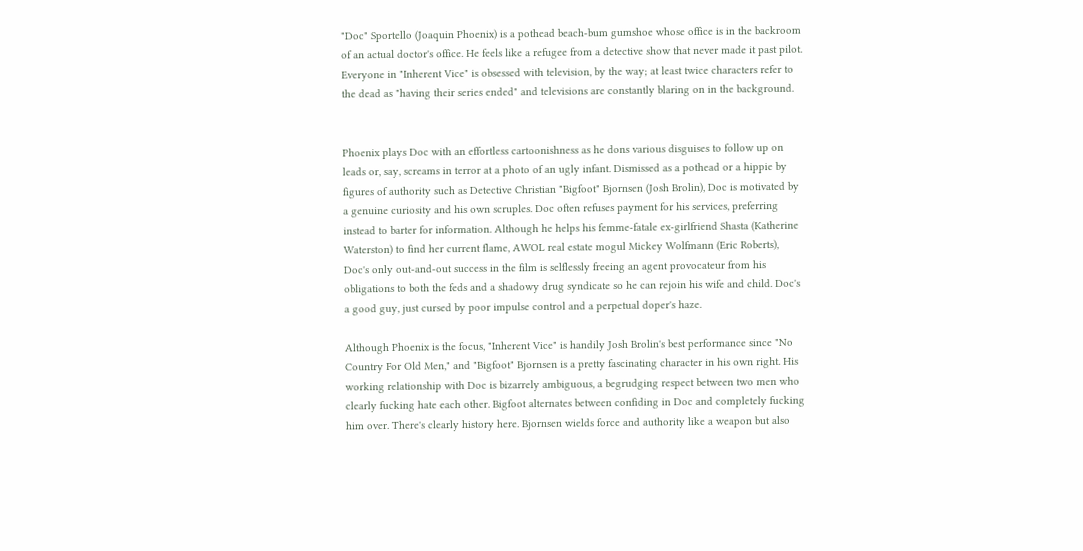"Doc" Sportello (Joaquin Phoenix) is a pothead beach-bum gumshoe whose office is in the backroom of an actual doctor's office. He feels like a refugee from a detective show that never made it past pilot. Everyone in "Inherent Vice" is obsessed with television, by the way; at least twice characters refer to the dead as "having their series ended" and televisions are constantly blaring on in the background.


Phoenix plays Doc with an effortless cartoonishness as he dons various disguises to follow up on leads or, say, screams in terror at a photo of an ugly infant. Dismissed as a pothead or a hippie by figures of authority such as Detective Christian "Bigfoot" Bjornsen (Josh Brolin), Doc is motivated by a genuine curiosity and his own scruples. Doc often refuses payment for his services, preferring instead to barter for information. Although he helps his femme-fatale ex-girlfriend Shasta (Katherine Waterston) to find her current flame, AWOL real estate mogul Mickey Wolfmann (Eric Roberts), Doc's only out-and-out success in the film is selflessly freeing an agent provocateur from his obligations to both the feds and a shadowy drug syndicate so he can rejoin his wife and child. Doc's a good guy, just cursed by poor impulse control and a perpetual doper's haze.

Although Phoenix is the focus, "Inherent Vice" is handily Josh Brolin's best performance since "No Country For Old Men," and "Bigfoot" Bjornsen is a pretty fascinating character in his own right. His working relationship with Doc is bizarrely ambiguous, a begrudging respect between two men who clearly fucking hate each other. Bigfoot alternates between confiding in Doc and completely fucking him over. There's clearly history here. Bjornsen wields force and authority like a weapon but also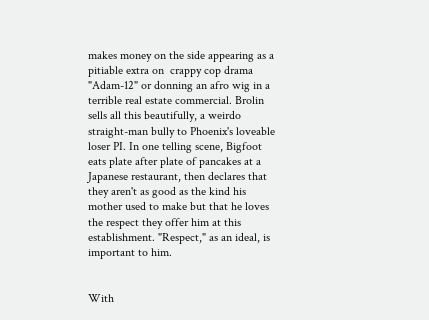makes money on the side appearing as a pitiable extra on  crappy cop drama "Adam-12" or donning an afro wig in a terrible real estate commercial. Brolin sells all this beautifully, a weirdo straight-man bully to Phoenix's loveable loser PI. In one telling scene, Bigfoot eats plate after plate of pancakes at a Japanese restaurant, then declares that they aren't as good as the kind his mother used to make but that he loves the respect they offer him at this establishment. "Respect," as an ideal, is important to him.


With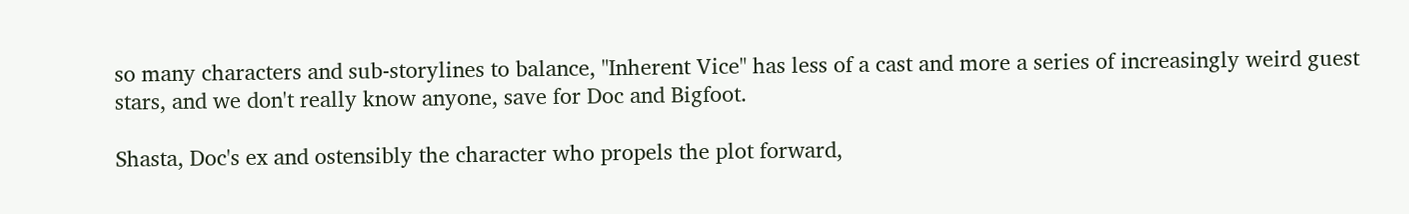so many characters and sub-storylines to balance, "Inherent Vice" has less of a cast and more a series of increasingly weird guest stars, and we don't really know anyone, save for Doc and Bigfoot.

Shasta, Doc's ex and ostensibly the character who propels the plot forward,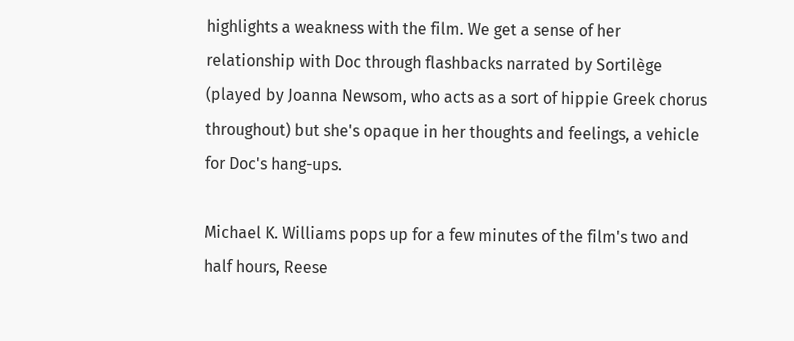highlights a weakness with the film. We get a sense of her relationship with Doc through flashbacks narrated by Sortilège (played by Joanna Newsom, who acts as a sort of hippie Greek chorus throughout) but she's opaque in her thoughts and feelings, a vehicle for Doc's hang-ups.

Michael K. Williams pops up for a few minutes of the film's two and half hours, Reese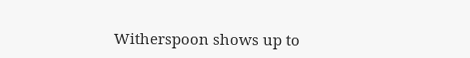Witherspoon shows up to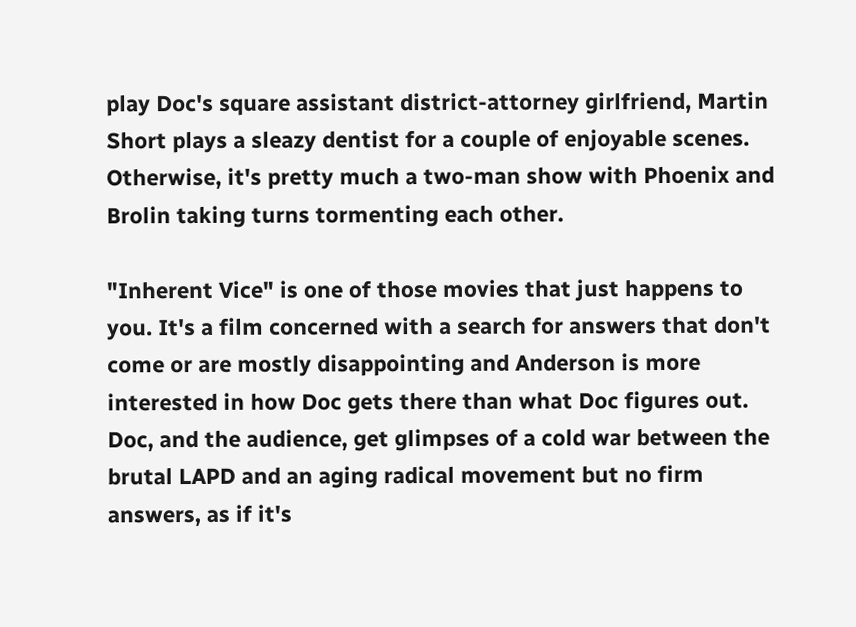play Doc's square assistant district-attorney girlfriend, Martin Short plays a sleazy dentist for a couple of enjoyable scenes. Otherwise, it's pretty much a two-man show with Phoenix and Brolin taking turns tormenting each other.

"Inherent Vice" is one of those movies that just happens to you. It's a film concerned with a search for answers that don't come or are mostly disappointing and Anderson is more interested in how Doc gets there than what Doc figures out. Doc, and the audience, get glimpses of a cold war between the brutal LAPD and an aging radical movement but no firm answers, as if it's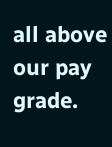all above our pay grade.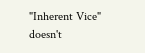"Inherent Vice" doesn't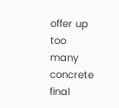offer up too many concrete final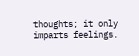thoughts; it only imparts feelings.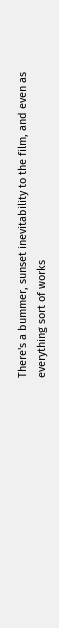There's a bummer, sunset inevitability to the film, and even as everything sort of works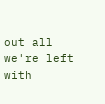out all we're left with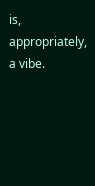is, appropriately, a vibe.